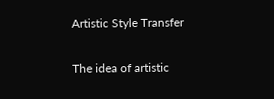Artistic Style Transfer

The idea of artistic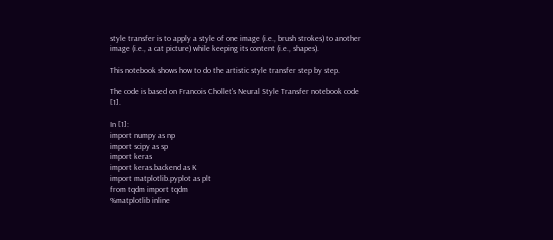style transfer is to apply a style of one image (i.e., brush strokes) to another image (i.e., a cat picture) while keeping its content (i.e., shapes).

This notebook shows how to do the artistic style transfer step by step.

The code is based on Francois Chollet's Neural Style Transfer notebook code [1].

In [1]:
import numpy as np
import scipy as sp
import keras
import keras.backend as K
import matplotlib.pyplot as plt
from tqdm import tqdm
%matplotlib inline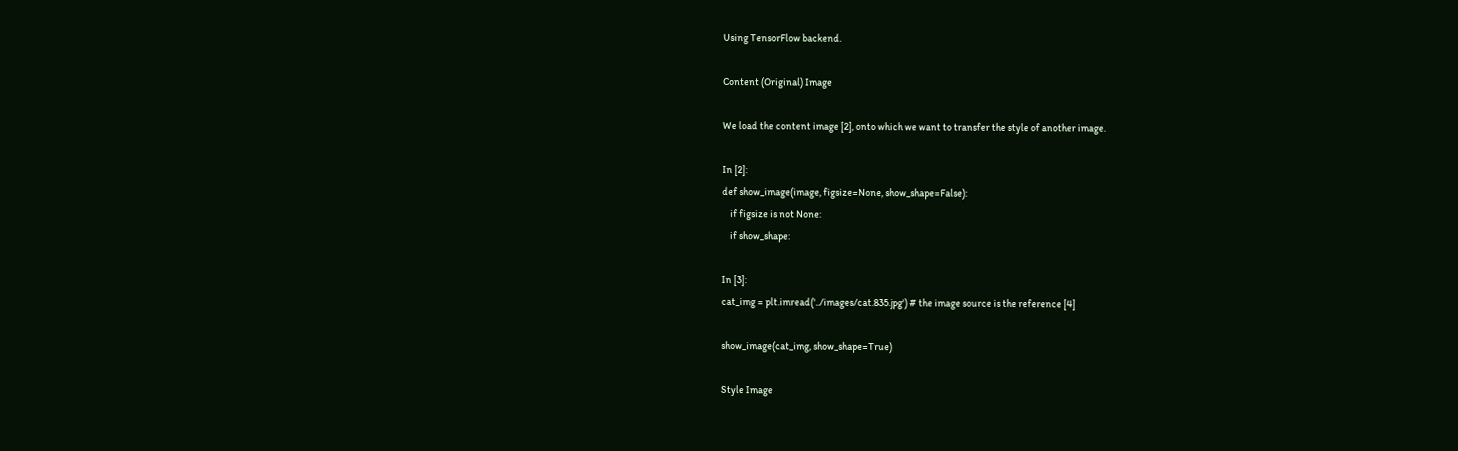Using TensorFlow backend.

Content (Original) Image

We load the content image [2], onto which we want to transfer the style of another image.

In [2]:
def show_image(image, figsize=None, show_shape=False):
    if figsize is not None:
    if show_shape:

In [3]:
cat_img = plt.imread('../images/cat.835.jpg') # the image source is the reference [4]

show_image(cat_img, show_shape=True)

Style Image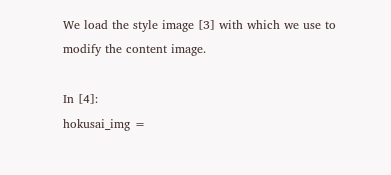We load the style image [3] with which we use to modify the content image.

In [4]:
hokusai_img =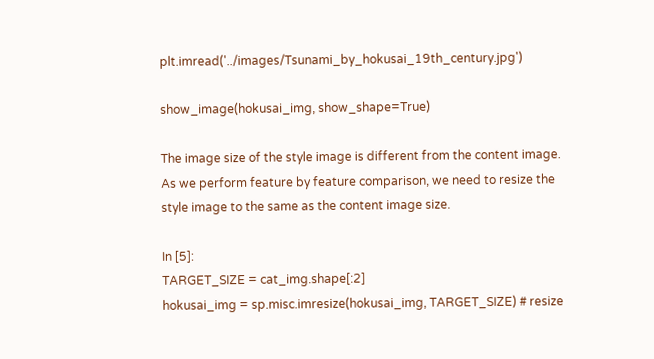plt.imread('../images/Tsunami_by_hokusai_19th_century.jpg')

show_image(hokusai_img, show_shape=True)

The image size of the style image is different from the content image. As we perform feature by feature comparison, we need to resize the style image to the same as the content image size.

In [5]:
TARGET_SIZE = cat_img.shape[:2]
hokusai_img = sp.misc.imresize(hokusai_img, TARGET_SIZE) # resize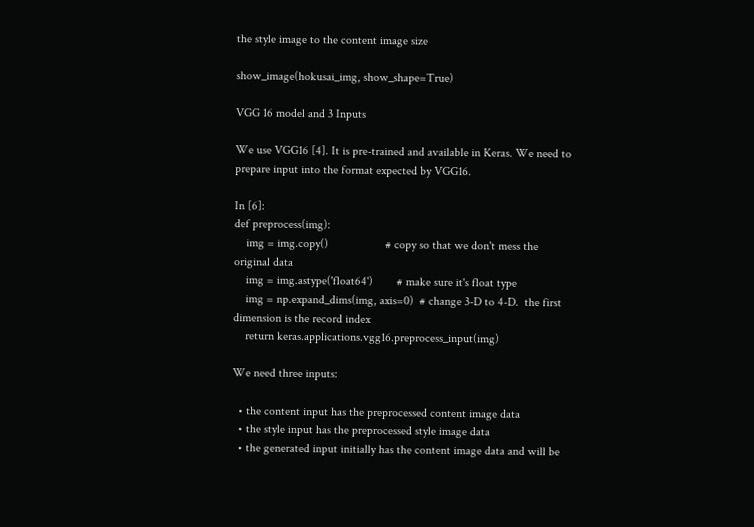the style image to the content image size

show_image(hokusai_img, show_shape=True)

VGG 16 model and 3 Inputs

We use VGG16 [4]. It is pre-trained and available in Keras. We need to prepare input into the format expected by VGG16.

In [6]:
def preprocess(img):
    img = img.copy()                   # copy so that we don't mess the original data
    img = img.astype('float64')        # make sure it's float type
    img = np.expand_dims(img, axis=0)  # change 3-D to 4-D.  the first dimension is the record index
    return keras.applications.vgg16.preprocess_input(img)

We need three inputs:

  • the content input has the preprocessed content image data
  • the style input has the preprocessed style image data
  • the generated input initially has the content image data and will be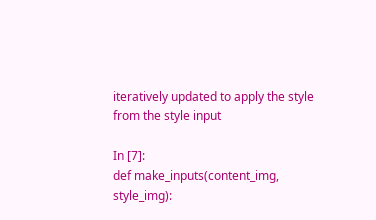iteratively updated to apply the style from the style input

In [7]:
def make_inputs(content_img, style_img):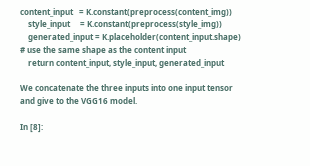content_input   = K.constant(preprocess(content_img))
    style_input     = K.constant(preprocess(style_img))
    generated_input = K.placeholder(content_input.shape)  # use the same shape as the content input
    return content_input, style_input, generated_input

We concatenate the three inputs into one input tensor and give to the VGG16 model.

In [8]: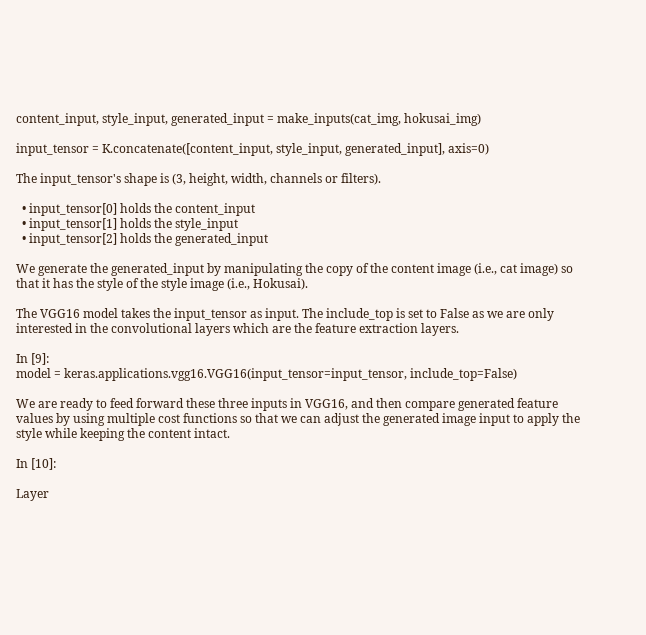content_input, style_input, generated_input = make_inputs(cat_img, hokusai_img)

input_tensor = K.concatenate([content_input, style_input, generated_input], axis=0)

The input_tensor's shape is (3, height, width, channels or filters).

  • input_tensor[0] holds the content_input
  • input_tensor[1] holds the style_input
  • input_tensor[2] holds the generated_input

We generate the generated_input by manipulating the copy of the content image (i.e., cat image) so that it has the style of the style image (i.e., Hokusai).

The VGG16 model takes the input_tensor as input. The include_top is set to False as we are only interested in the convolutional layers which are the feature extraction layers.

In [9]:
model = keras.applications.vgg16.VGG16(input_tensor=input_tensor, include_top=False)

We are ready to feed forward these three inputs in VGG16, and then compare generated feature values by using multiple cost functions so that we can adjust the generated image input to apply the style while keeping the content intact.

In [10]:

Layer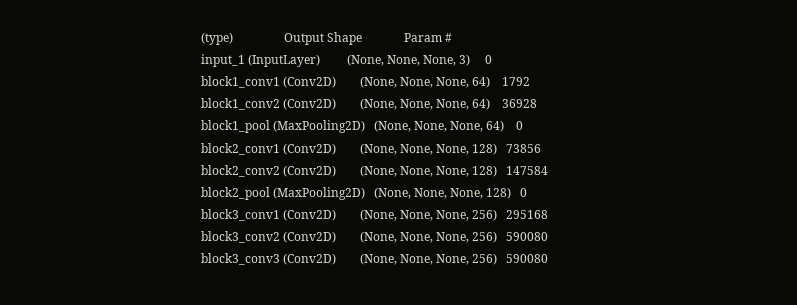(type)                 Output Shape              Param #
input_1 (InputLayer)         (None, None, None, 3)     0
block1_conv1 (Conv2D)        (None, None, None, 64)    1792
block1_conv2 (Conv2D)        (None, None, None, 64)    36928
block1_pool (MaxPooling2D)   (None, None, None, 64)    0
block2_conv1 (Conv2D)        (None, None, None, 128)   73856
block2_conv2 (Conv2D)        (None, None, None, 128)   147584
block2_pool (MaxPooling2D)   (None, None, None, 128)   0
block3_conv1 (Conv2D)        (None, None, None, 256)   295168
block3_conv2 (Conv2D)        (None, None, None, 256)   590080
block3_conv3 (Conv2D)        (None, None, None, 256)   590080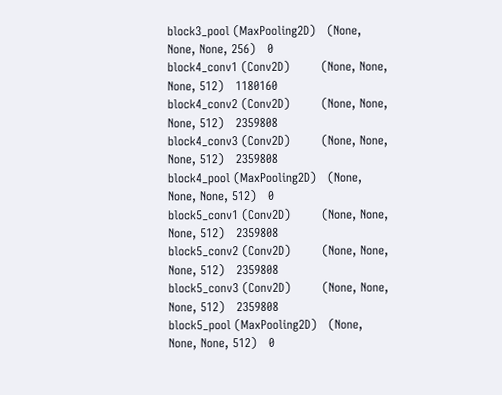block3_pool (MaxPooling2D)   (None, None, None, 256)   0
block4_conv1 (Conv2D)        (None, None, None, 512)   1180160
block4_conv2 (Conv2D)        (None, None, None, 512)   2359808
block4_conv3 (Conv2D)        (None, None, None, 512)   2359808
block4_pool (MaxPooling2D)   (None, None, None, 512)   0
block5_conv1 (Conv2D)        (None, None, None, 512)   2359808
block5_conv2 (Conv2D)        (None, None, None, 512)   2359808
block5_conv3 (Conv2D)        (None, None, None, 512)   2359808
block5_pool (MaxPooling2D)   (None, None, None, 512)   0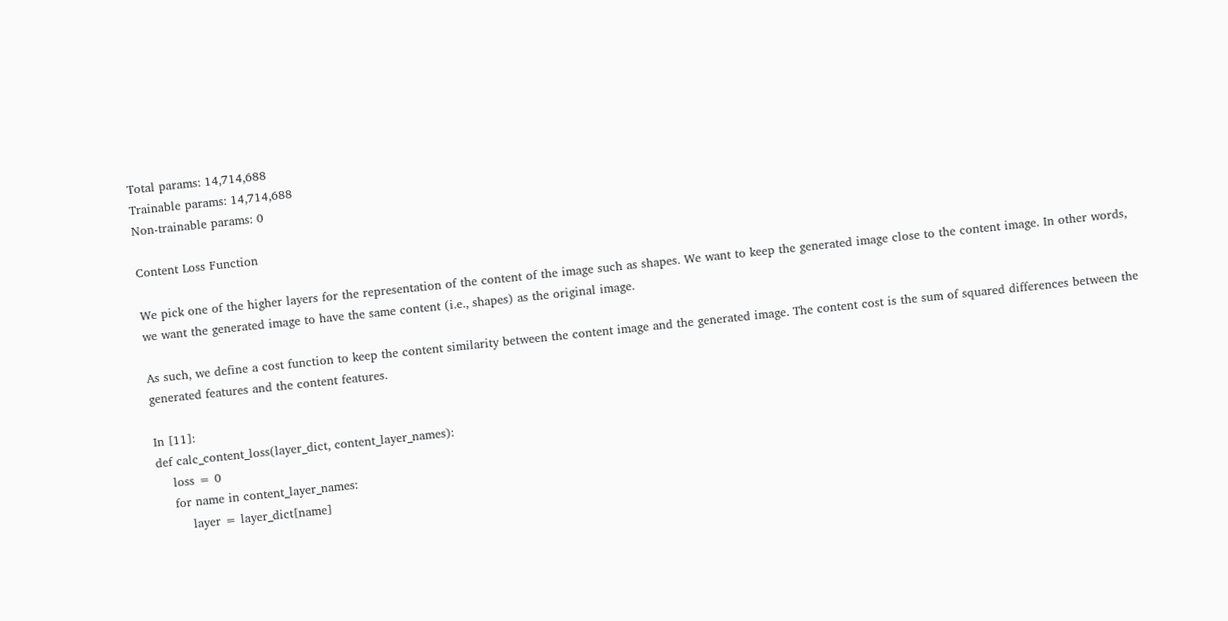Total params: 14,714,688
Trainable params: 14,714,688
Non-trainable params: 0

Content Loss Function

We pick one of the higher layers for the representation of the content of the image such as shapes. We want to keep the generated image close to the content image. In other words, we want the generated image to have the same content (i.e., shapes) as the original image.

As such, we define a cost function to keep the content similarity between the content image and the generated image. The content cost is the sum of squared differences between the generated features and the content features.

In [11]:
def calc_content_loss(layer_dict, content_layer_names):
    loss = 0
    for name in content_layer_names:
        layer = layer_dict[name]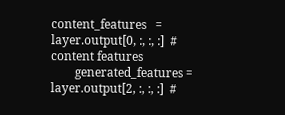content_features   = layer.output[0, :, :, :]  # content features
        generated_features = layer.output[2, :, :, :]  #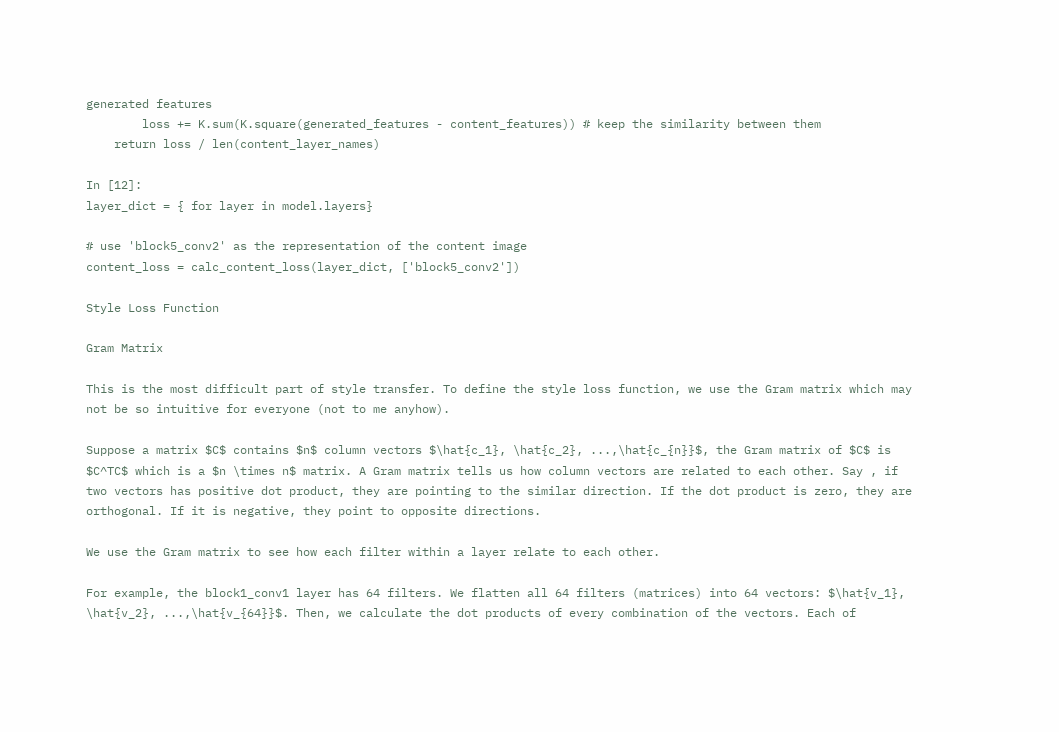generated features
        loss += K.sum(K.square(generated_features - content_features)) # keep the similarity between them
    return loss / len(content_layer_names)

In [12]:
layer_dict = { for layer in model.layers}

# use 'block5_conv2' as the representation of the content image
content_loss = calc_content_loss(layer_dict, ['block5_conv2'])

Style Loss Function

Gram Matrix

This is the most difficult part of style transfer. To define the style loss function, we use the Gram matrix which may not be so intuitive for everyone (not to me anyhow).

Suppose a matrix $C$ contains $n$ column vectors $\hat{c_1}, \hat{c_2}, ...,\hat{c_{n}}$, the Gram matrix of $C$ is $C^TC$ which is a $n \times n$ matrix. A Gram matrix tells us how column vectors are related to each other. Say , if two vectors has positive dot product, they are pointing to the similar direction. If the dot product is zero, they are orthogonal. If it is negative, they point to opposite directions.

We use the Gram matrix to see how each filter within a layer relate to each other.

For example, the block1_conv1 layer has 64 filters. We flatten all 64 filters (matrices) into 64 vectors: $\hat{v_1}, \hat{v_2}, ...,\hat{v_{64}}$. Then, we calculate the dot products of every combination of the vectors. Each of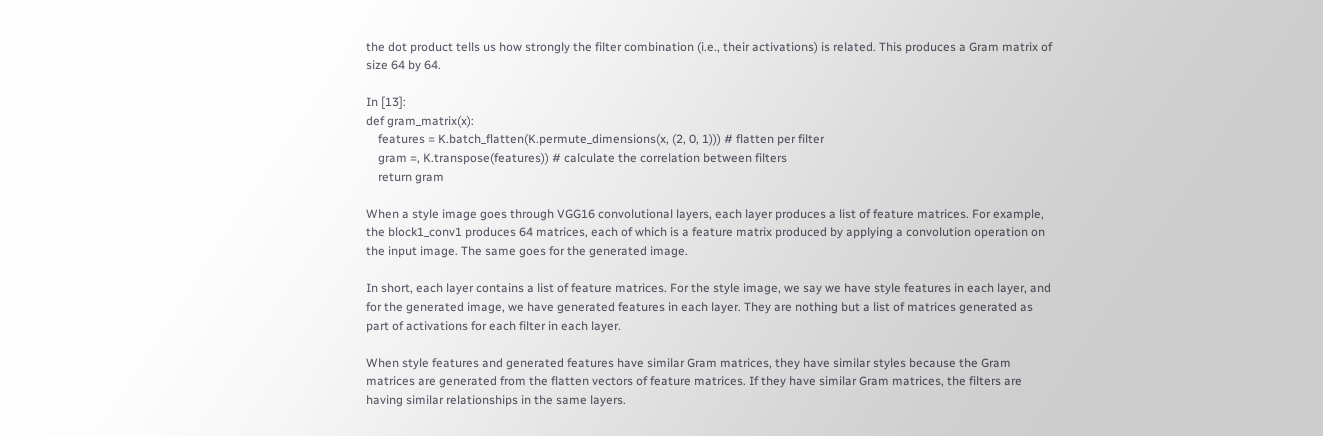the dot product tells us how strongly the filter combination (i.e., their activations) is related. This produces a Gram matrix of size 64 by 64.

In [13]:
def gram_matrix(x):
    features = K.batch_flatten(K.permute_dimensions(x, (2, 0, 1))) # flatten per filter
    gram =, K.transpose(features)) # calculate the correlation between filters
    return gram

When a style image goes through VGG16 convolutional layers, each layer produces a list of feature matrices. For example, the block1_conv1 produces 64 matrices, each of which is a feature matrix produced by applying a convolution operation on the input image. The same goes for the generated image.

In short, each layer contains a list of feature matrices. For the style image, we say we have style features in each layer, and for the generated image, we have generated features in each layer. They are nothing but a list of matrices generated as part of activations for each filter in each layer.

When style features and generated features have similar Gram matrices, they have similar styles because the Gram matrices are generated from the flatten vectors of feature matrices. If they have similar Gram matrices, the filters are having similar relationships in the same layers.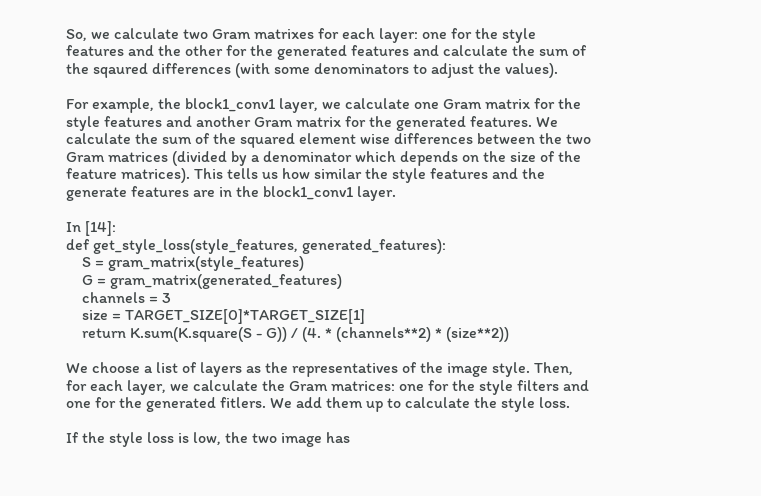So, we calculate two Gram matrixes for each layer: one for the style features and the other for the generated features and calculate the sum of the sqaured differences (with some denominators to adjust the values).

For example, the block1_conv1 layer, we calculate one Gram matrix for the style features and another Gram matrix for the generated features. We calculate the sum of the squared element wise differences between the two Gram matrices (divided by a denominator which depends on the size of the feature matrices). This tells us how similar the style features and the generate features are in the block1_conv1 layer.

In [14]:
def get_style_loss(style_features, generated_features):
    S = gram_matrix(style_features)
    G = gram_matrix(generated_features)
    channels = 3
    size = TARGET_SIZE[0]*TARGET_SIZE[1]
    return K.sum(K.square(S - G)) / (4. * (channels**2) * (size**2))

We choose a list of layers as the representatives of the image style. Then, for each layer, we calculate the Gram matrices: one for the style filters and one for the generated fitlers. We add them up to calculate the style loss.

If the style loss is low, the two image has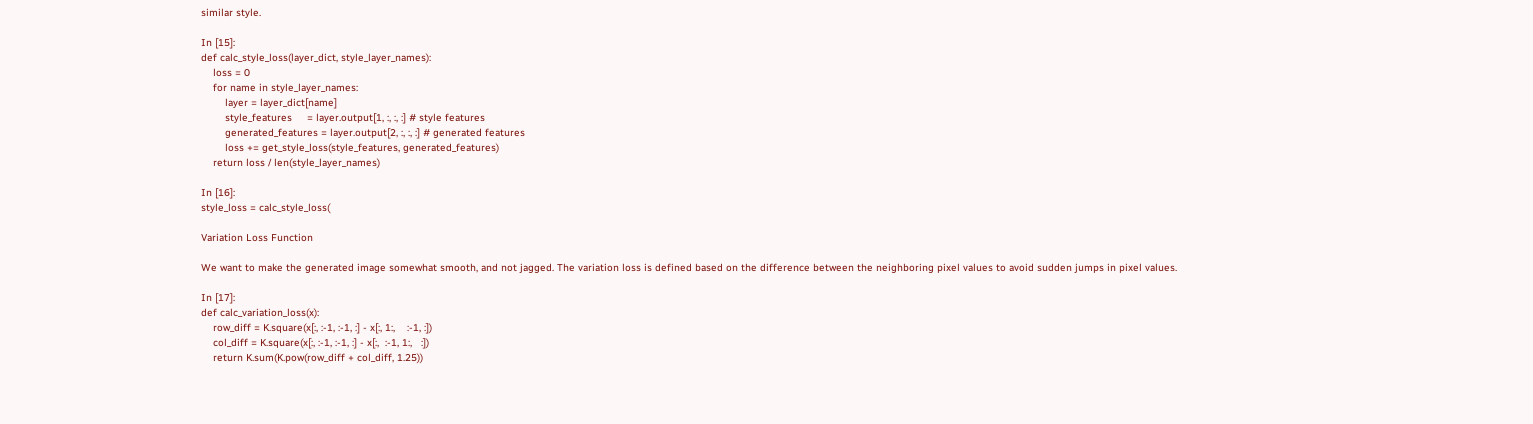similar style.

In [15]:
def calc_style_loss(layer_dict, style_layer_names):
    loss = 0
    for name in style_layer_names:
        layer = layer_dict[name]
        style_features     = layer.output[1, :, :, :] # style features
        generated_features = layer.output[2, :, :, :] # generated features
        loss += get_style_loss(style_features, generated_features)
    return loss / len(style_layer_names)

In [16]:
style_loss = calc_style_loss(

Variation Loss Function

We want to make the generated image somewhat smooth, and not jagged. The variation loss is defined based on the difference between the neighboring pixel values to avoid sudden jumps in pixel values.

In [17]:
def calc_variation_loss(x):
    row_diff = K.square(x[:, :-1, :-1, :] - x[:, 1:,    :-1, :])
    col_diff = K.square(x[:, :-1, :-1, :] - x[:,  :-1, 1:,   :])
    return K.sum(K.pow(row_diff + col_diff, 1.25))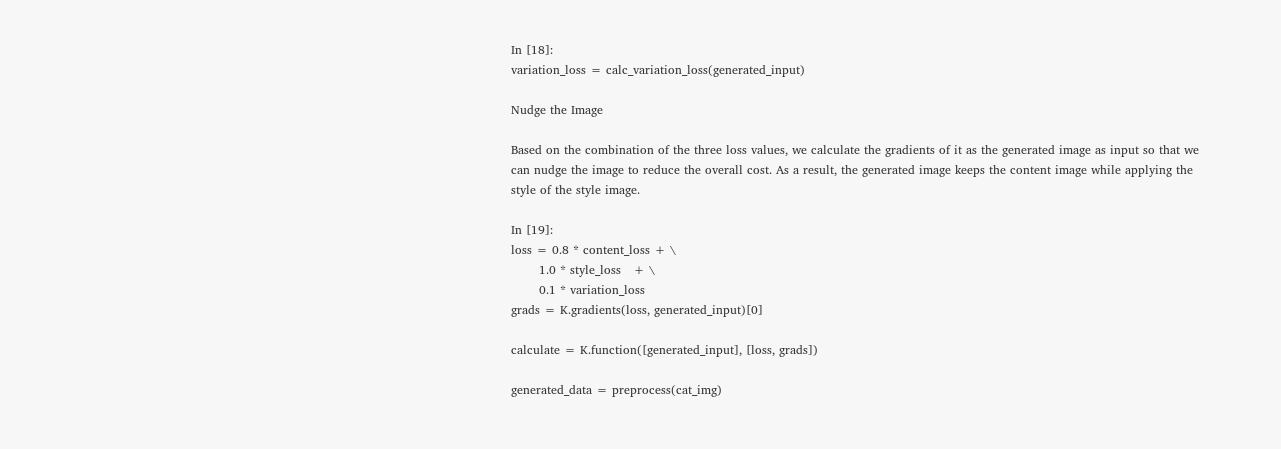In [18]:
variation_loss = calc_variation_loss(generated_input)

Nudge the Image

Based on the combination of the three loss values, we calculate the gradients of it as the generated image as input so that we can nudge the image to reduce the overall cost. As a result, the generated image keeps the content image while applying the style of the style image.

In [19]:
loss = 0.8 * content_loss + \
       1.0 * style_loss   + \
       0.1 * variation_loss
grads = K.gradients(loss, generated_input)[0]

calculate = K.function([generated_input], [loss, grads])

generated_data = preprocess(cat_img)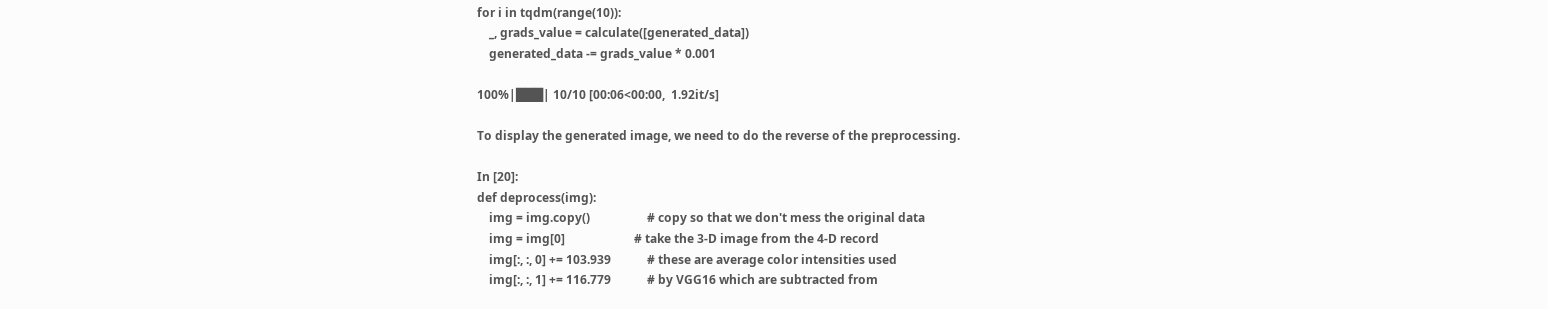for i in tqdm(range(10)):
    _, grads_value = calculate([generated_data])
    generated_data -= grads_value * 0.001

100%|███| 10/10 [00:06<00:00,  1.92it/s]

To display the generated image, we need to do the reverse of the preprocessing.

In [20]:
def deprocess(img):
    img = img.copy()                   # copy so that we don't mess the original data
    img = img[0]                       # take the 3-D image from the 4-D record
    img[:, :, 0] += 103.939            # these are average color intensities used
    img[:, :, 1] += 116.779            # by VGG16 which are subtracted from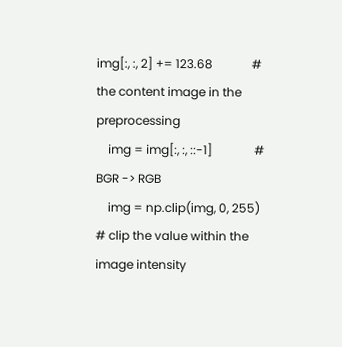img[:, :, 2] += 123.68             # the content image in the preprocessing
    img = img[:, :, ::-1]              # BGR -> RGB
    img = np.clip(img, 0, 255)         # clip the value within the image intensity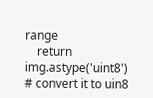range
    return img.astype('uint8')         # convert it to uin8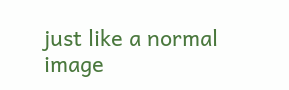just like a normal image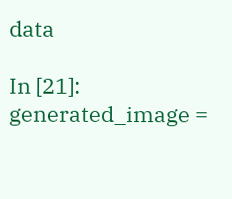data

In [21]:
generated_image =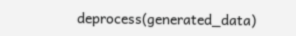deprocess(generated_data)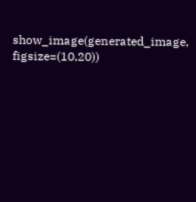show_image(generated_image, figsize=(10,20))